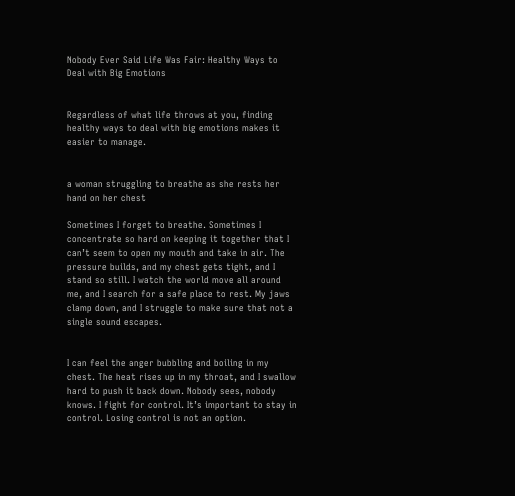Nobody Ever Said Life Was Fair: Healthy Ways to Deal with Big Emotions


Regardless of what life throws at you, finding healthy ways to deal with big emotions makes it easier to manage.


a woman struggling to breathe as she rests her hand on her chest

Sometimes I forget to breathe. Sometimes I concentrate so hard on keeping it together that I can’t seem to open my mouth and take in air. The pressure builds, and my chest gets tight, and I stand so still. I watch the world move all around me, and I search for a safe place to rest. My jaws clamp down, and I struggle to make sure that not a single sound escapes.


I can feel the anger bubbling and boiling in my chest. The heat rises up in my throat, and I swallow hard to push it back down. Nobody sees, nobody knows. I fight for control. It’s important to stay in control. Losing control is not an option.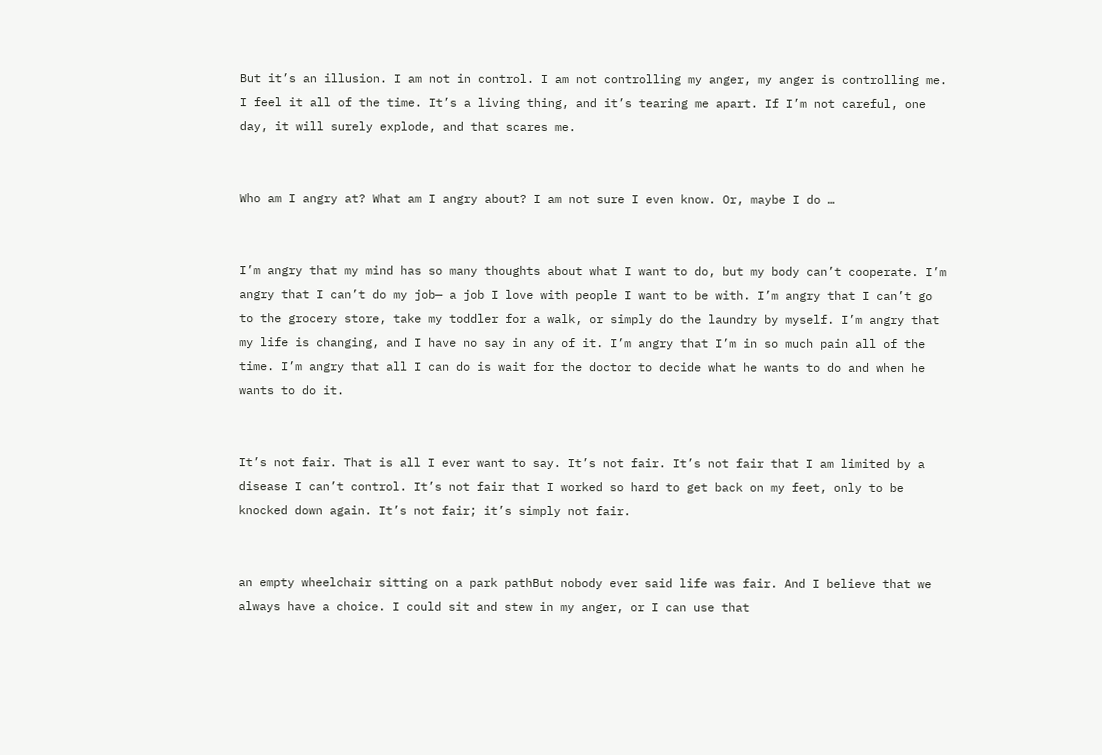But it’s an illusion. I am not in control. I am not controlling my anger, my anger is controlling me. I feel it all of the time. It’s a living thing, and it’s tearing me apart. If I’m not careful, one day, it will surely explode, and that scares me.


Who am I angry at? What am I angry about? I am not sure I even know. Or, maybe I do …


I’m angry that my mind has so many thoughts about what I want to do, but my body can’t cooperate. I’m angry that I can’t do my job— a job I love with people I want to be with. I’m angry that I can’t go to the grocery store, take my toddler for a walk, or simply do the laundry by myself. I’m angry that my life is changing, and I have no say in any of it. I’m angry that I’m in so much pain all of the time. I’m angry that all I can do is wait for the doctor to decide what he wants to do and when he wants to do it.


It’s not fair. That is all I ever want to say. It’s not fair. It’s not fair that I am limited by a disease I can’t control. It’s not fair that I worked so hard to get back on my feet, only to be knocked down again. It’s not fair; it’s simply not fair.


an empty wheelchair sitting on a park pathBut nobody ever said life was fair. And I believe that we always have a choice. I could sit and stew in my anger, or I can use that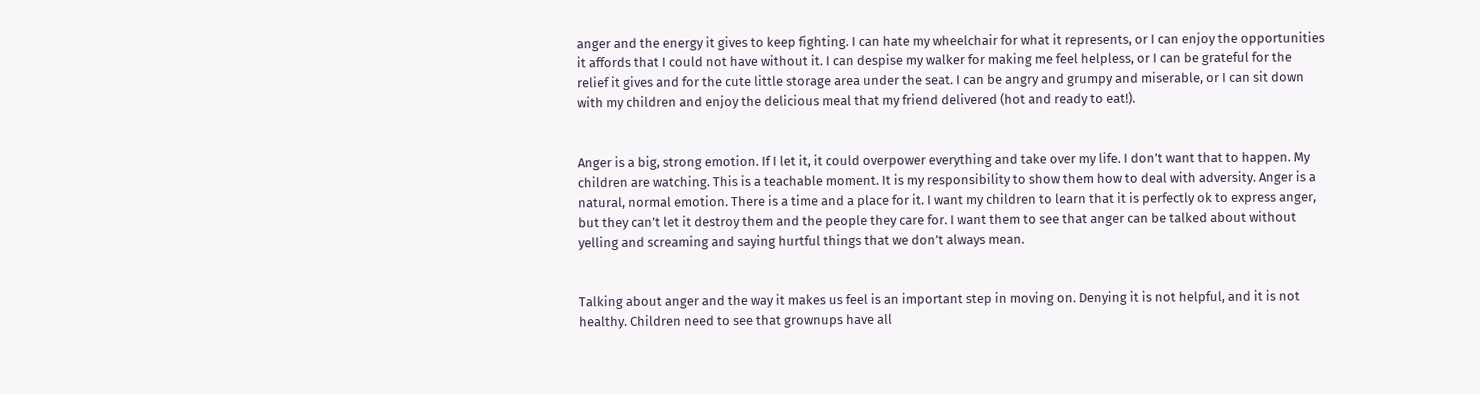anger and the energy it gives to keep fighting. I can hate my wheelchair for what it represents, or I can enjoy the opportunities it affords that I could not have without it. I can despise my walker for making me feel helpless, or I can be grateful for the relief it gives and for the cute little storage area under the seat. I can be angry and grumpy and miserable, or I can sit down with my children and enjoy the delicious meal that my friend delivered (hot and ready to eat!).


Anger is a big, strong emotion. If I let it, it could overpower everything and take over my life. I don’t want that to happen. My children are watching. This is a teachable moment. It is my responsibility to show them how to deal with adversity. Anger is a natural, normal emotion. There is a time and a place for it. I want my children to learn that it is perfectly ok to express anger, but they can’t let it destroy them and the people they care for. I want them to see that anger can be talked about without yelling and screaming and saying hurtful things that we don’t always mean.


Talking about anger and the way it makes us feel is an important step in moving on. Denying it is not helpful, and it is not healthy. Children need to see that grownups have all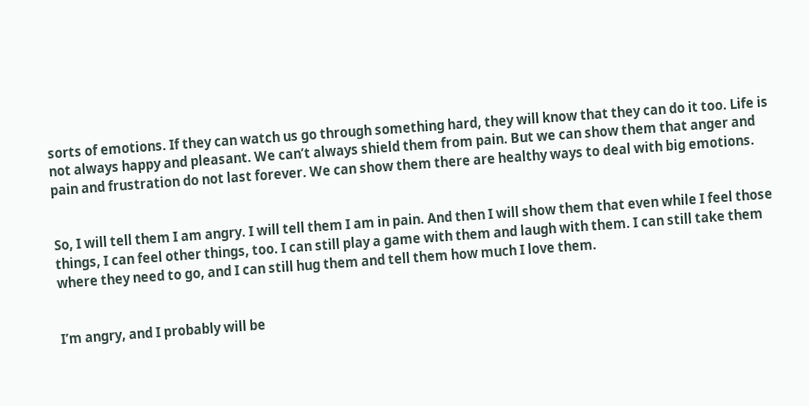sorts of emotions. If they can watch us go through something hard, they will know that they can do it too. Life is not always happy and pleasant. We can’t always shield them from pain. But we can show them that anger and pain and frustration do not last forever. We can show them there are healthy ways to deal with big emotions.


So, I will tell them I am angry. I will tell them I am in pain. And then I will show them that even while I feel those things, I can feel other things, too. I can still play a game with them and laugh with them. I can still take them where they need to go, and I can still hug them and tell them how much I love them.


I’m angry, and I probably will be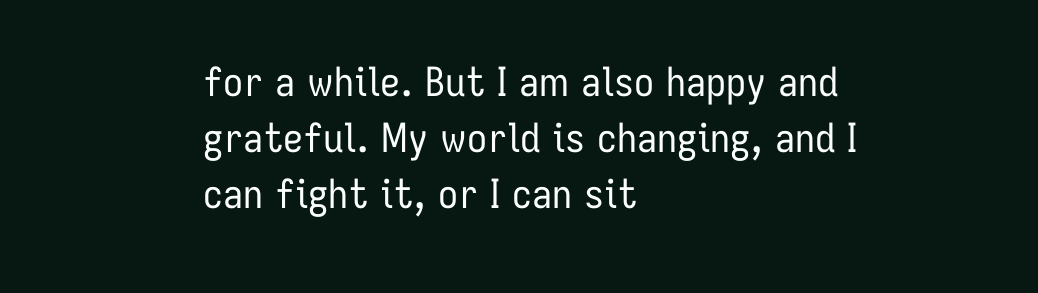for a while. But I am also happy and grateful. My world is changing, and I can fight it, or I can sit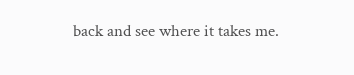back and see where it takes me.